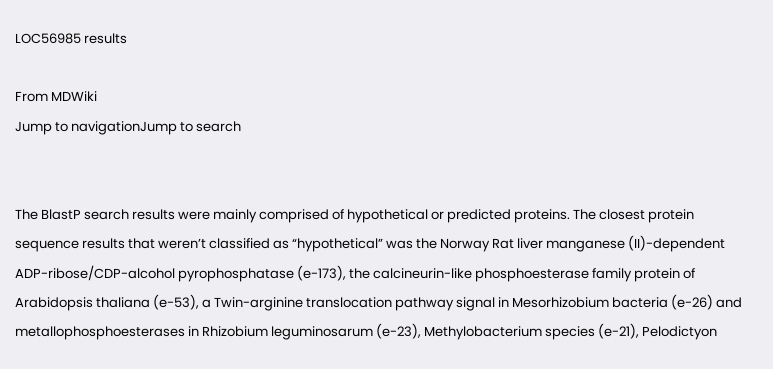LOC56985 results

From MDWiki
Jump to navigationJump to search


The BlastP search results were mainly comprised of hypothetical or predicted proteins. The closest protein sequence results that weren’t classified as “hypothetical” was the Norway Rat liver manganese (II)-dependent ADP-ribose/CDP-alcohol pyrophosphatase (e-173), the calcineurin-like phosphoesterase family protein of Arabidopsis thaliana (e-53), a Twin-arginine translocation pathway signal in Mesorhizobium bacteria (e-26) and metallophosphoesterases in Rhizobium leguminosarum (e-23), Methylobacterium species (e-21), Pelodictyon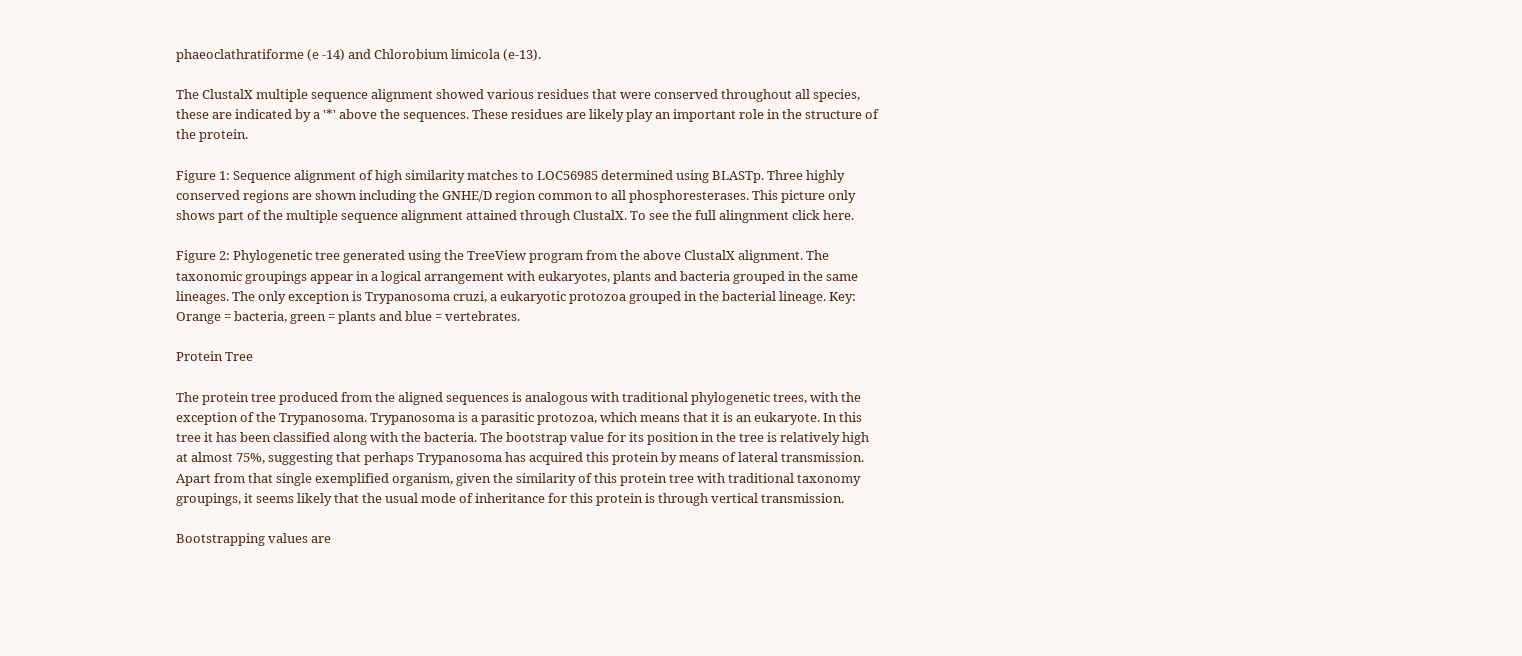phaeoclathratiforme (e -14) and Chlorobium limicola (e-13).

The ClustalX multiple sequence alignment showed various residues that were conserved throughout all species, these are indicated by a '*' above the sequences. These residues are likely play an important role in the structure of the protein.

Figure 1: Sequence alignment of high similarity matches to LOC56985 determined using BLASTp. Three highly conserved regions are shown including the GNHE/D region common to all phosphoresterases. This picture only shows part of the multiple sequence alignment attained through ClustalX. To see the full alingnment click here.

Figure 2: Phylogenetic tree generated using the TreeView program from the above ClustalX alignment. The taxonomic groupings appear in a logical arrangement with eukaryotes, plants and bacteria grouped in the same lineages. The only exception is Trypanosoma cruzi, a eukaryotic protozoa grouped in the bacterial lineage. Key: Orange = bacteria, green = plants and blue = vertebrates.

Protein Tree

The protein tree produced from the aligned sequences is analogous with traditional phylogenetic trees, with the exception of the Trypanosoma. Trypanosoma is a parasitic protozoa, which means that it is an eukaryote. In this tree it has been classified along with the bacteria. The bootstrap value for its position in the tree is relatively high at almost 75%, suggesting that perhaps Trypanosoma has acquired this protein by means of lateral transmission. Apart from that single exemplified organism, given the similarity of this protein tree with traditional taxonomy groupings, it seems likely that the usual mode of inheritance for this protein is through vertical transmission.

Bootstrapping values are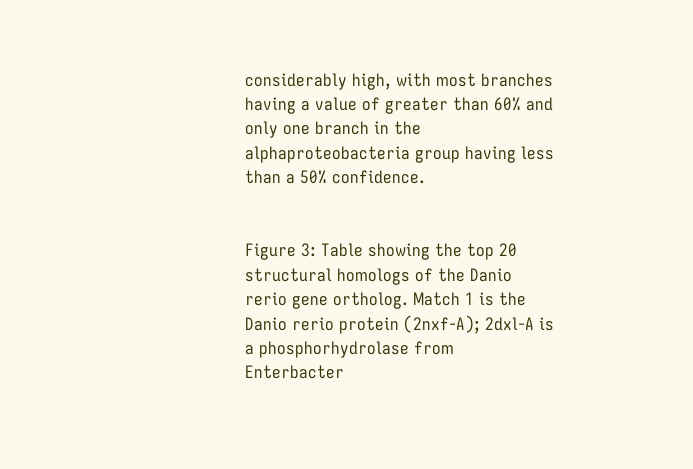considerably high, with most branches having a value of greater than 60% and only one branch in the alphaproteobacteria group having less than a 50% confidence.


Figure 3: Table showing the top 20 structural homologs of the Danio rerio gene ortholog. Match 1 is the Danio rerio protein (2nxf-A); 2dxl-A is a phosphorhydrolase from Enterbacter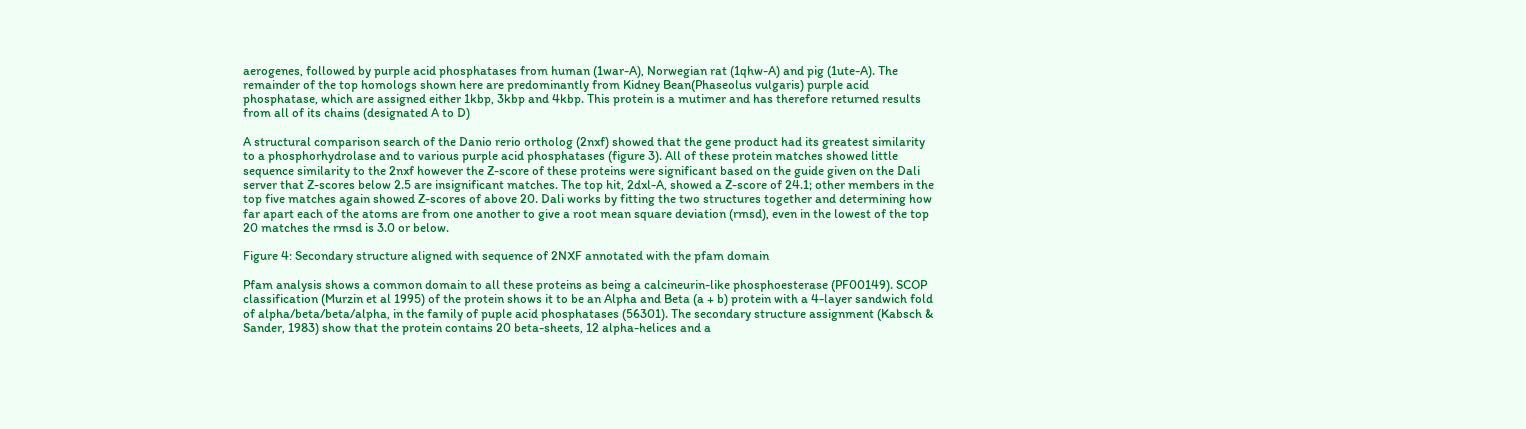aerogenes, followed by purple acid phosphatases from human (1war-A), Norwegian rat (1qhw-A) and pig (1ute-A). The remainder of the top homologs shown here are predominantly from Kidney Bean(Phaseolus vulgaris) purple acid phosphatase, which are assigned either 1kbp, 3kbp and 4kbp. This protein is a mutimer and has therefore returned results from all of its chains (designated A to D)

A structural comparison search of the Danio rerio ortholog (2nxf) showed that the gene product had its greatest similarity to a phosphorhydrolase and to various purple acid phosphatases (figure 3). All of these protein matches showed little sequence similarity to the 2nxf however the Z-score of these proteins were significant based on the guide given on the Dali server that Z-scores below 2.5 are insignificant matches. The top hit, 2dxl-A, showed a Z-score of 24.1; other members in the top five matches again showed Z-scores of above 20. Dali works by fitting the two structures together and determining how far apart each of the atoms are from one another to give a root mean square deviation (rmsd), even in the lowest of the top 20 matches the rmsd is 3.0 or below.

Figure 4: Secondary structure aligned with sequence of 2NXF annotated with the pfam domain

Pfam analysis shows a common domain to all these proteins as being a calcineurin-like phosphoesterase (PF00149). SCOP classification (Murzin et al 1995) of the protein shows it to be an Alpha and Beta (a + b) protein with a 4-layer sandwich fold of alpha/beta/beta/alpha, in the family of puple acid phosphatases (56301). The secondary structure assignment (Kabsch & Sander, 1983) show that the protein contains 20 beta-sheets, 12 alpha-helices and a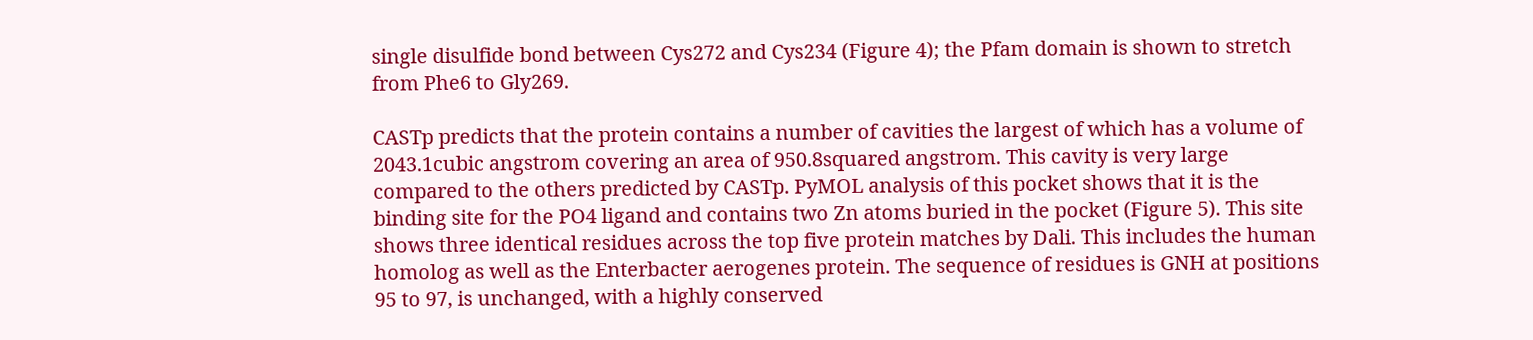single disulfide bond between Cys272 and Cys234 (Figure 4); the Pfam domain is shown to stretch from Phe6 to Gly269.

CASTp predicts that the protein contains a number of cavities the largest of which has a volume of 2043.1cubic angstrom covering an area of 950.8squared angstrom. This cavity is very large compared to the others predicted by CASTp. PyMOL analysis of this pocket shows that it is the binding site for the PO4 ligand and contains two Zn atoms buried in the pocket (Figure 5). This site shows three identical residues across the top five protein matches by Dali. This includes the human homolog as well as the Enterbacter aerogenes protein. The sequence of residues is GNH at positions 95 to 97, is unchanged, with a highly conserved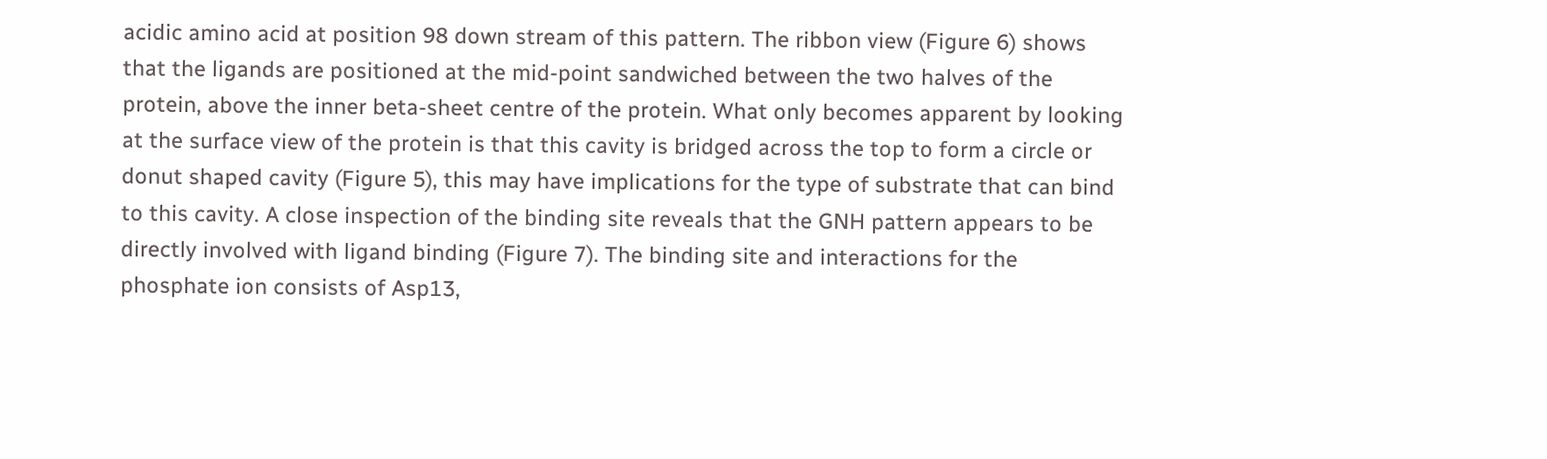acidic amino acid at position 98 down stream of this pattern. The ribbon view (Figure 6) shows that the ligands are positioned at the mid-point sandwiched between the two halves of the protein, above the inner beta-sheet centre of the protein. What only becomes apparent by looking at the surface view of the protein is that this cavity is bridged across the top to form a circle or donut shaped cavity (Figure 5), this may have implications for the type of substrate that can bind to this cavity. A close inspection of the binding site reveals that the GNH pattern appears to be directly involved with ligand binding (Figure 7). The binding site and interactions for the phosphate ion consists of Asp13,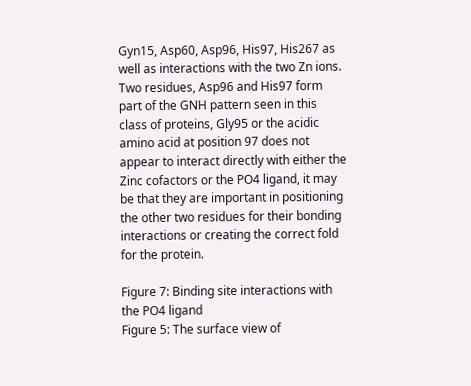Gyn15, Asp60, Asp96, His97, His267 as well as interactions with the two Zn ions. Two residues, Asp96 and His97 form part of the GNH pattern seen in this class of proteins, Gly95 or the acidic amino acid at position 97 does not appear to interact directly with either the Zinc cofactors or the PO4 ligand, it may be that they are important in positioning the other two residues for their bonding interactions or creating the correct fold for the protein.

Figure 7: Binding site interactions with the PO4 ligand
Figure 5: The surface view of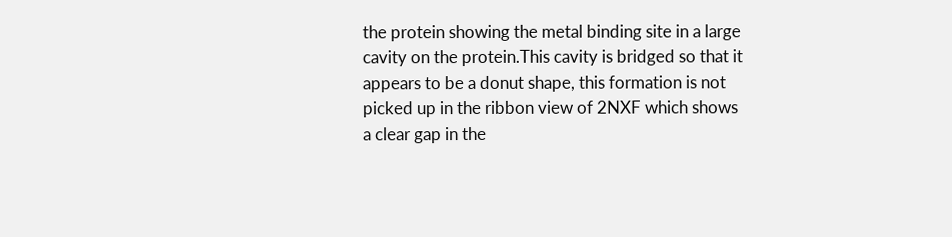the protein showing the metal binding site in a large cavity on the protein.This cavity is bridged so that it appears to be a donut shape, this formation is not picked up in the ribbon view of 2NXF which shows a clear gap in the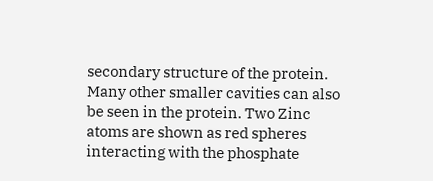secondary structure of the protein. Many other smaller cavities can also be seen in the protein. Two Zinc atoms are shown as red spheres interacting with the phosphate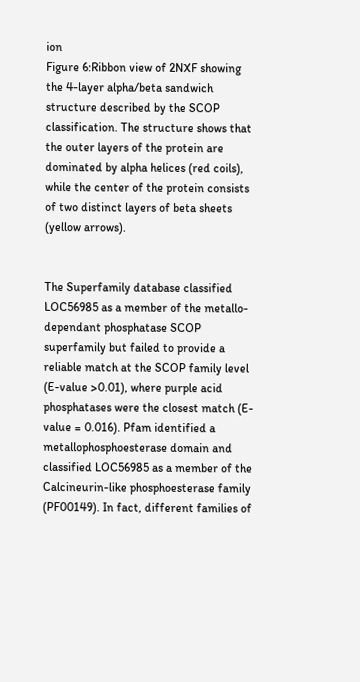ion
Figure 6:Ribbon view of 2NXF showing the 4-layer alpha/beta sandwich structure described by the SCOP classification. The structure shows that the outer layers of the protein are dominated by alpha helices (red coils), while the center of the protein consists of two distinct layers of beta sheets (yellow arrows).


The Superfamily database classified LOC56985 as a member of the metallo-dependant phosphatase SCOP superfamily but failed to provide a reliable match at the SCOP family level (E-value >0.01), where purple acid phosphatases were the closest match (E-value = 0.016). Pfam identified a metallophosphoesterase domain and classified LOC56985 as a member of the Calcineurin-like phosphoesterase family (PF00149). In fact, different families of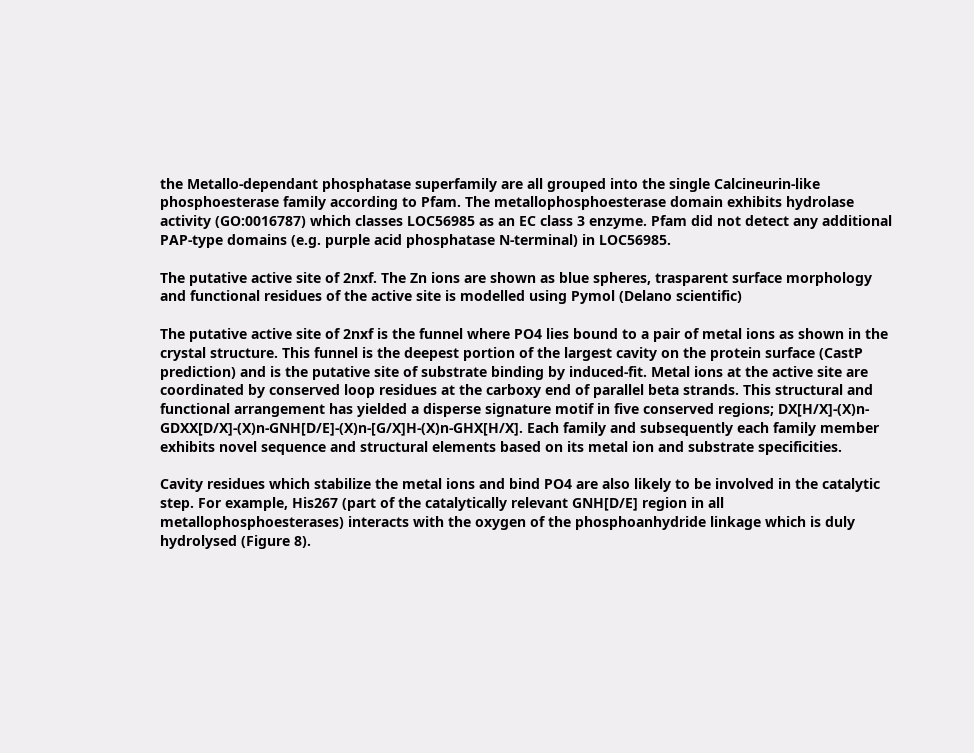the Metallo-dependant phosphatase superfamily are all grouped into the single Calcineurin-like phosphoesterase family according to Pfam. The metallophosphoesterase domain exhibits hydrolase activity (GO:0016787) which classes LOC56985 as an EC class 3 enzyme. Pfam did not detect any additional PAP-type domains (e.g. purple acid phosphatase N-terminal) in LOC56985.

The putative active site of 2nxf. The Zn ions are shown as blue spheres, trasparent surface morphology and functional residues of the active site is modelled using Pymol (Delano scientific)

The putative active site of 2nxf is the funnel where PO4 lies bound to a pair of metal ions as shown in the crystal structure. This funnel is the deepest portion of the largest cavity on the protein surface (CastP prediction) and is the putative site of substrate binding by induced-fit. Metal ions at the active site are coordinated by conserved loop residues at the carboxy end of parallel beta strands. This structural and functional arrangement has yielded a disperse signature motif in five conserved regions; DX[H/X]-(X)n-GDXX[D/X]-(X)n-GNH[D/E]-(X)n-[G/X]H-(X)n-GHX[H/X]. Each family and subsequently each family member exhibits novel sequence and structural elements based on its metal ion and substrate specificities.

Cavity residues which stabilize the metal ions and bind PO4 are also likely to be involved in the catalytic step. For example, His267 (part of the catalytically relevant GNH[D/E] region in all metallophosphoesterases) interacts with the oxygen of the phosphoanhydride linkage which is duly hydrolysed (Figure 8).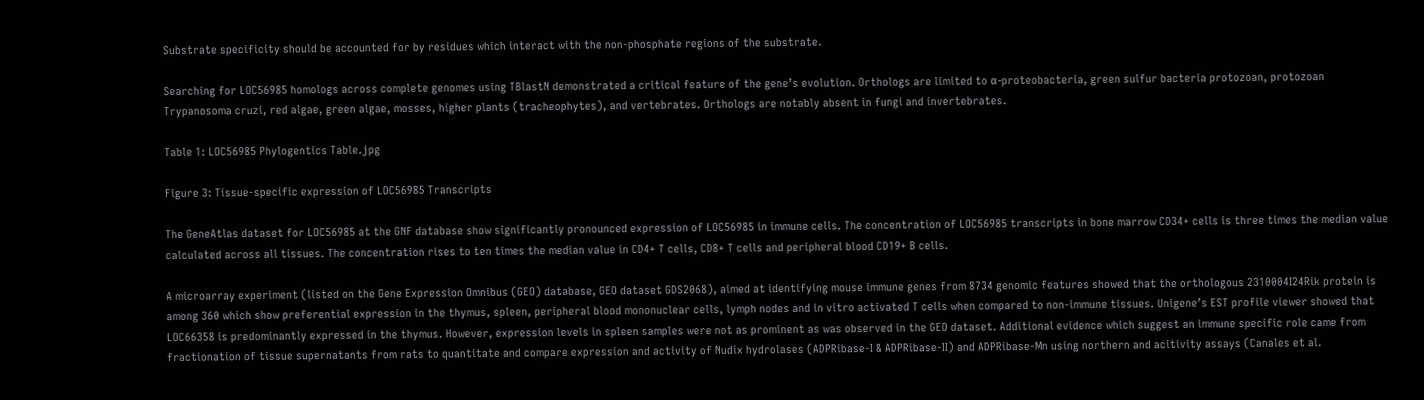Substrate specificity should be accounted for by residues which interact with the non-phosphate regions of the substrate.

Searching for LOC56985 homologs across complete genomes using TBlastN demonstrated a critical feature of the gene’s evolution. Orthologs are limited to α-proteobacteria, green sulfur bacteria protozoan, protozoan Trypanosoma cruzi, red algae, green algae, mosses, higher plants (tracheophytes), and vertebrates. Orthologs are notably absent in fungi and invertebrates.

Table 1: LOC56985 Phylogentics Table.jpg

Figure 3: Tissue-specific expression of LOC56985 Transcripts

The GeneAtlas dataset for LOC56985 at the GNF database show significantly pronounced expression of LOC56985 in immune cells. The concentration of LOC56985 transcripts in bone marrow CD34+ cells is three times the median value calculated across all tissues. The concentration rises to ten times the median value in CD4+ T cells, CD8+ T cells and peripheral blood CD19+ B cells.

A microarray experiment (listed on the Gene Expression Omnibus (GEO) database, GEO dataset GDS2068), aimed at identifying mouse immune genes from 8734 genomic features showed that the orthologous 2310004I24Rik protein is among 360 which show preferential expression in the thymus, spleen, peripheral blood mononuclear cells, lymph nodes and in vitro activated T cells when compared to non-immune tissues. Unigene’s EST profile viewer showed that LOC66358 is predominantly expressed in the thymus. However, expression levels in spleen samples were not as prominent as was observed in the GEO dataset. Additional evidence which suggest an immune specific role came from fractionation of tissue supernatants from rats to quantitate and compare expression and activity of Nudix hydrolases (ADPRibase-I & ADPRibase-II) and ADPRibase-Mn using northern and acitivity assays (Canales et al.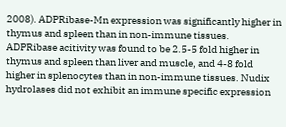2008). ADPRibase-Mn expression was significantly higher in thymus and spleen than in non-immune tissues. ADPRibase acitivity was found to be 2.5-5 fold higher in thymus and spleen than liver and muscle, and 4-8 fold higher in splenocytes than in non-immune tissues. Nudix hydrolases did not exhibit an immune specific expression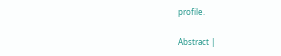profile.

Abstract |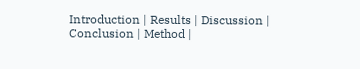Introduction | Results | Discussion | Conclusion | Method |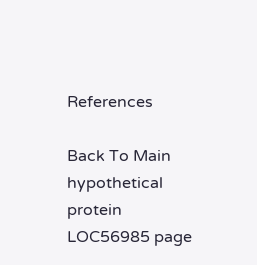References

Back To Main hypothetical protein LOC56985 page